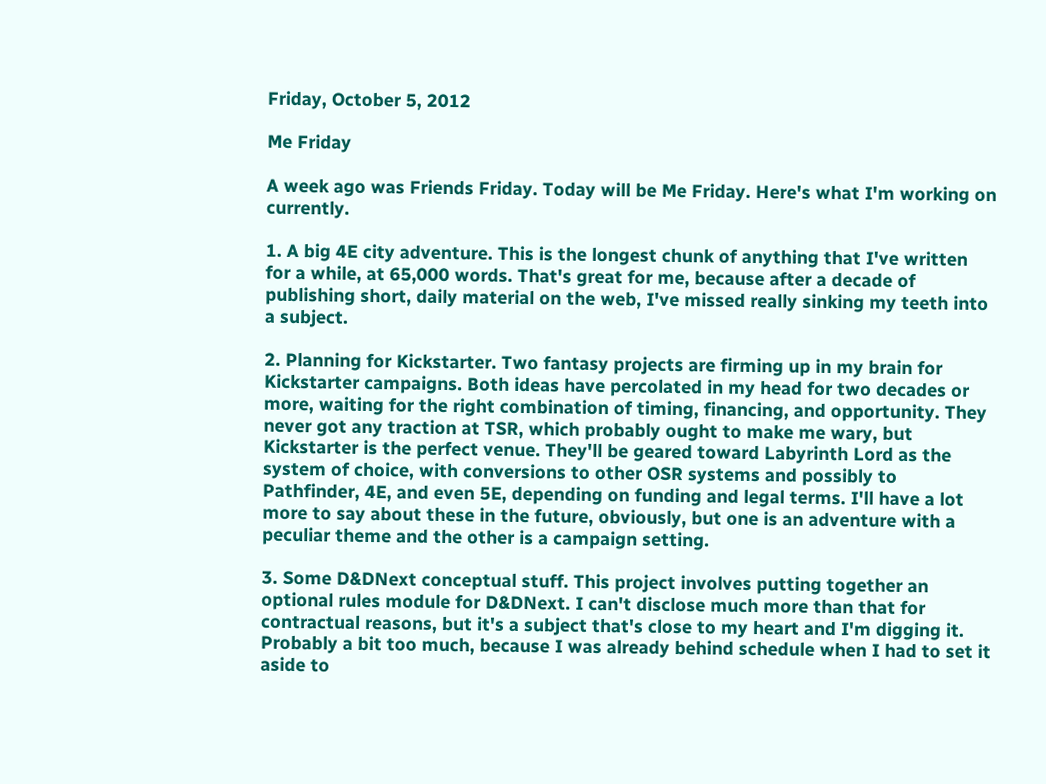Friday, October 5, 2012

Me Friday

A week ago was Friends Friday. Today will be Me Friday. Here's what I'm working on currently.

1. A big 4E city adventure. This is the longest chunk of anything that I've written for a while, at 65,000 words. That's great for me, because after a decade of publishing short, daily material on the web, I've missed really sinking my teeth into a subject.

2. Planning for Kickstarter. Two fantasy projects are firming up in my brain for Kickstarter campaigns. Both ideas have percolated in my head for two decades or more, waiting for the right combination of timing, financing, and opportunity. They never got any traction at TSR, which probably ought to make me wary, but Kickstarter is the perfect venue. They'll be geared toward Labyrinth Lord as the system of choice, with conversions to other OSR systems and possibly to Pathfinder, 4E, and even 5E, depending on funding and legal terms. I'll have a lot more to say about these in the future, obviously, but one is an adventure with a peculiar theme and the other is a campaign setting.

3. Some D&DNext conceptual stuff. This project involves putting together an optional rules module for D&DNext. I can't disclose much more than that for contractual reasons, but it's a subject that's close to my heart and I'm digging it. Probably a bit too much, because I was already behind schedule when I had to set it aside to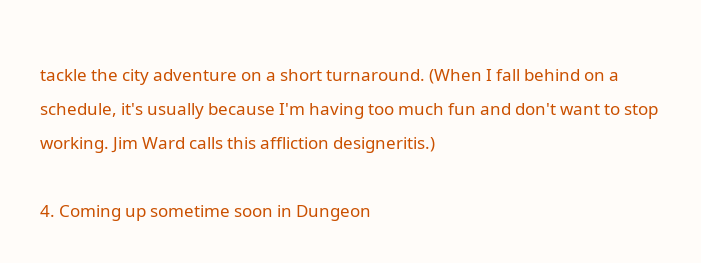tackle the city adventure on a short turnaround. (When I fall behind on a schedule, it's usually because I'm having too much fun and don't want to stop working. Jim Ward calls this affliction designeritis.)

4. Coming up sometime soon in Dungeon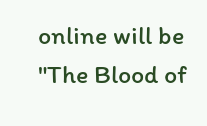online will be "The Blood of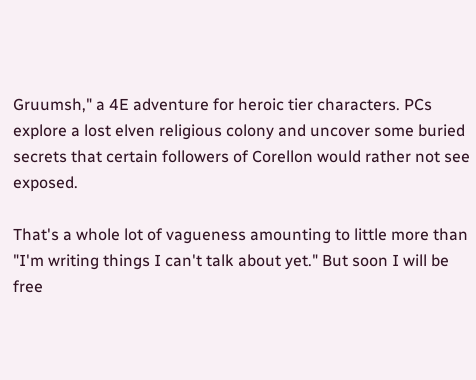Gruumsh," a 4E adventure for heroic tier characters. PCs explore a lost elven religious colony and uncover some buried secrets that certain followers of Corellon would rather not see exposed.

That's a whole lot of vagueness amounting to little more than "I'm writing things I can't talk about yet." But soon I will be free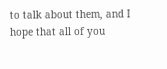to talk about them, and I hope that all of you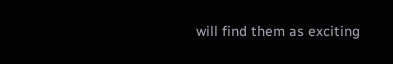will find them as exciting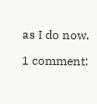as I do now.

1 comment: